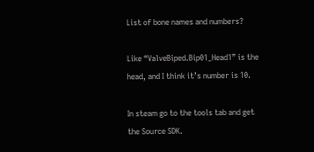List of bone names and numbers?

Like “ValveBiped.Bip01_Head1” is the head, and I think it’s number is 10.

In steam go to the tools tab and get the Source SDK.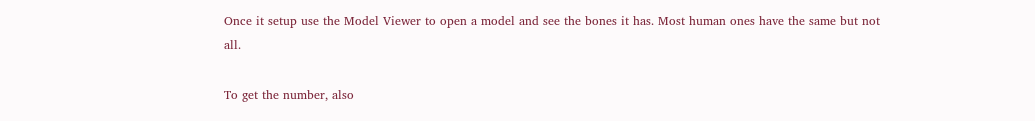Once it setup use the Model Viewer to open a model and see the bones it has. Most human ones have the same but not all.

To get the number, also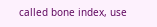called bone index, use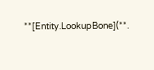**[Entity.LookupBone](**.